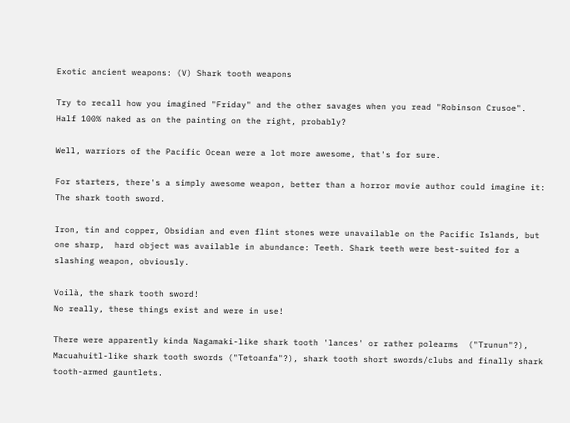Exotic ancient weapons: (V) Shark tooth weapons

Try to recall how you imagined "Friday" and the other savages when you read "Robinson Crusoe".
Half 100% naked as on the painting on the right, probably?

Well, warriors of the Pacific Ocean were a lot more awesome, that's for sure.

For starters, there's a simply awesome weapon, better than a horror movie author could imagine it: The shark tooth sword.

Iron, tin and copper, Obsidian and even flint stones were unavailable on the Pacific Islands, but one sharp,  hard object was available in abundance: Teeth. Shark teeth were best-suited for a slashing weapon, obviously.

Voilà, the shark tooth sword!
No really, these things exist and were in use!

There were apparently kinda Nagamaki-like shark tooth 'lances' or rather polearms  ("Trunun"?), Macuahuitl-like shark tooth swords ("Tetoanfa"?), shark tooth short swords/clubs and finally shark tooth-armed gauntlets.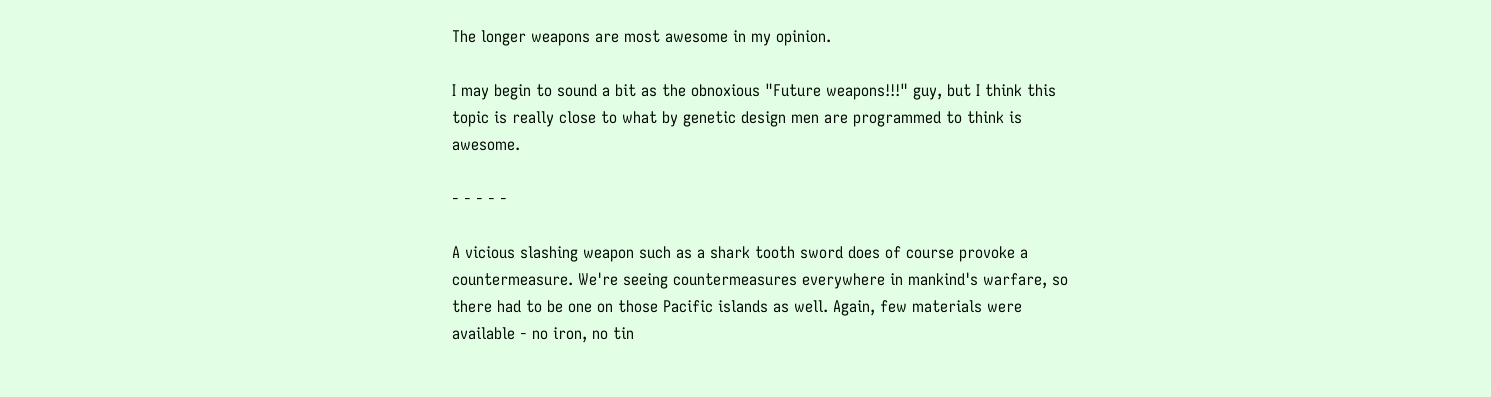The longer weapons are most awesome in my opinion.

I may begin to sound a bit as the obnoxious "Future weapons!!!" guy, but I think this topic is really close to what by genetic design men are programmed to think is awesome.

- - - - -

A vicious slashing weapon such as a shark tooth sword does of course provoke a countermeasure. We're seeing countermeasures everywhere in mankind's warfare, so there had to be one on those Pacific islands as well. Again, few materials were available - no iron, no tin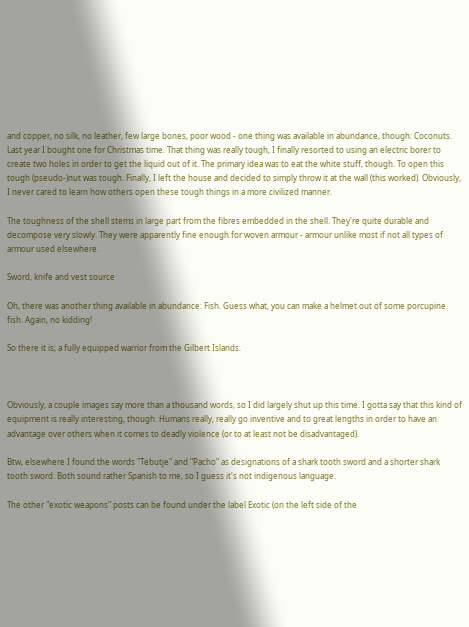and copper, no silk, no leather, few large bones, poor wood - one thing was available in abundance, though: Coconuts.
Last year I bought one for Christmas time. That thing was really tough, I finally resorted to using an electric borer to create two holes in order to get the liquid out of it. The primary idea was to eat the white stuff, though. To open this tough (pseudo-)nut was tough. Finally, I left the house and decided to simply throw it at the wall (this worked). Obviously, I never cared to learn how others open these tough things in a more civilized manner.

The toughness of the shell stems in large part from the fibres embedded in the shell. They're quite durable and decompose very slowly. They were apparently fine enough for woven armour - armour unlike most if not all types of armour used elsewhere.

Sword, knife and vest source

Oh, there was another thing available in abundance: Fish. Guess what, you can make a helmet out of some porcupine fish. Again, no kidding!

So there it is; a fully equipped warrior from the Gilbert Islands.



Obviously, a couple images say more than a thousand words, so I did largely shut up this time. I gotta say that this kind of equipment is really interesting, though. Humans really, really go inventive and to great lengths in order to have an advantage over others when it comes to deadly violence (or to at least not be disadvantaged).

Btw, elsewhere I found the words "Tebutje" and "Pacho" as designations of a shark tooth sword and a shorter shark tooth sword. Both sound rather Spanish to me, so I guess it's not indigenous language.

The other "exotic weapons" posts can be found under the label Exotic (on the left side of the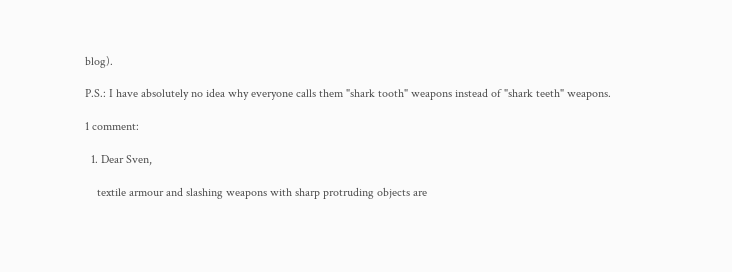blog).

P.S.: I have absolutely no idea why everyone calls them "shark tooth" weapons instead of "shark teeth" weapons.

1 comment:

  1. Dear Sven,

    textile armour and slashing weapons with sharp protruding objects are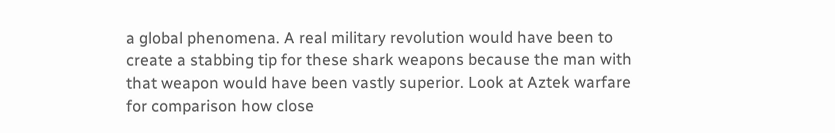a global phenomena. A real military revolution would have been to create a stabbing tip for these shark weapons because the man with that weapon would have been vastly superior. Look at Aztek warfare for comparison how close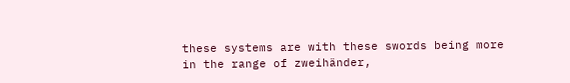these systems are with these swords being more in the range of zweihänder,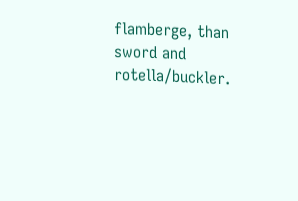flamberge, than sword and rotella/buckler.